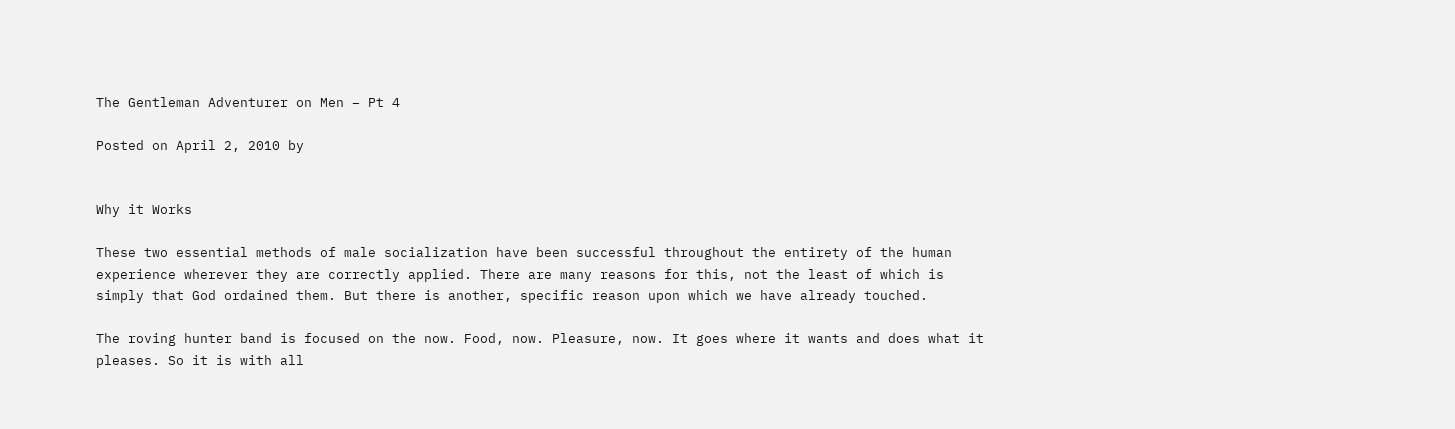The Gentleman Adventurer on Men – Pt 4

Posted on April 2, 2010 by


Why it Works

These two essential methods of male socialization have been successful throughout the entirety of the human experience wherever they are correctly applied. There are many reasons for this, not the least of which is simply that God ordained them. But there is another, specific reason upon which we have already touched.

The roving hunter band is focused on the now. Food, now. Pleasure, now. It goes where it wants and does what it pleases. So it is with all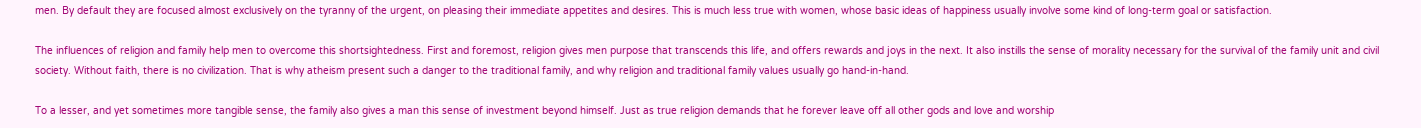men. By default they are focused almost exclusively on the tyranny of the urgent, on pleasing their immediate appetites and desires. This is much less true with women, whose basic ideas of happiness usually involve some kind of long-term goal or satisfaction.

The influences of religion and family help men to overcome this shortsightedness. First and foremost, religion gives men purpose that transcends this life, and offers rewards and joys in the next. It also instills the sense of morality necessary for the survival of the family unit and civil society. Without faith, there is no civilization. That is why atheism present such a danger to the traditional family, and why religion and traditional family values usually go hand-in-hand.

To a lesser, and yet sometimes more tangible sense, the family also gives a man this sense of investment beyond himself. Just as true religion demands that he forever leave off all other gods and love and worship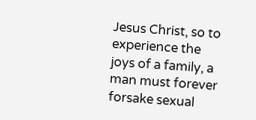Jesus Christ, so to experience the joys of a family, a man must forever forsake sexual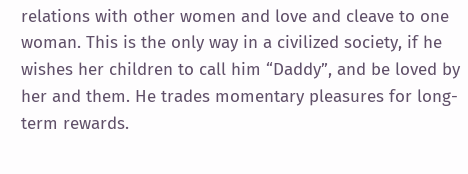relations with other women and love and cleave to one woman. This is the only way in a civilized society, if he wishes her children to call him “Daddy”, and be loved by her and them. He trades momentary pleasures for long-term rewards.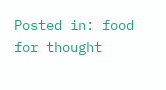Posted in: food for thought